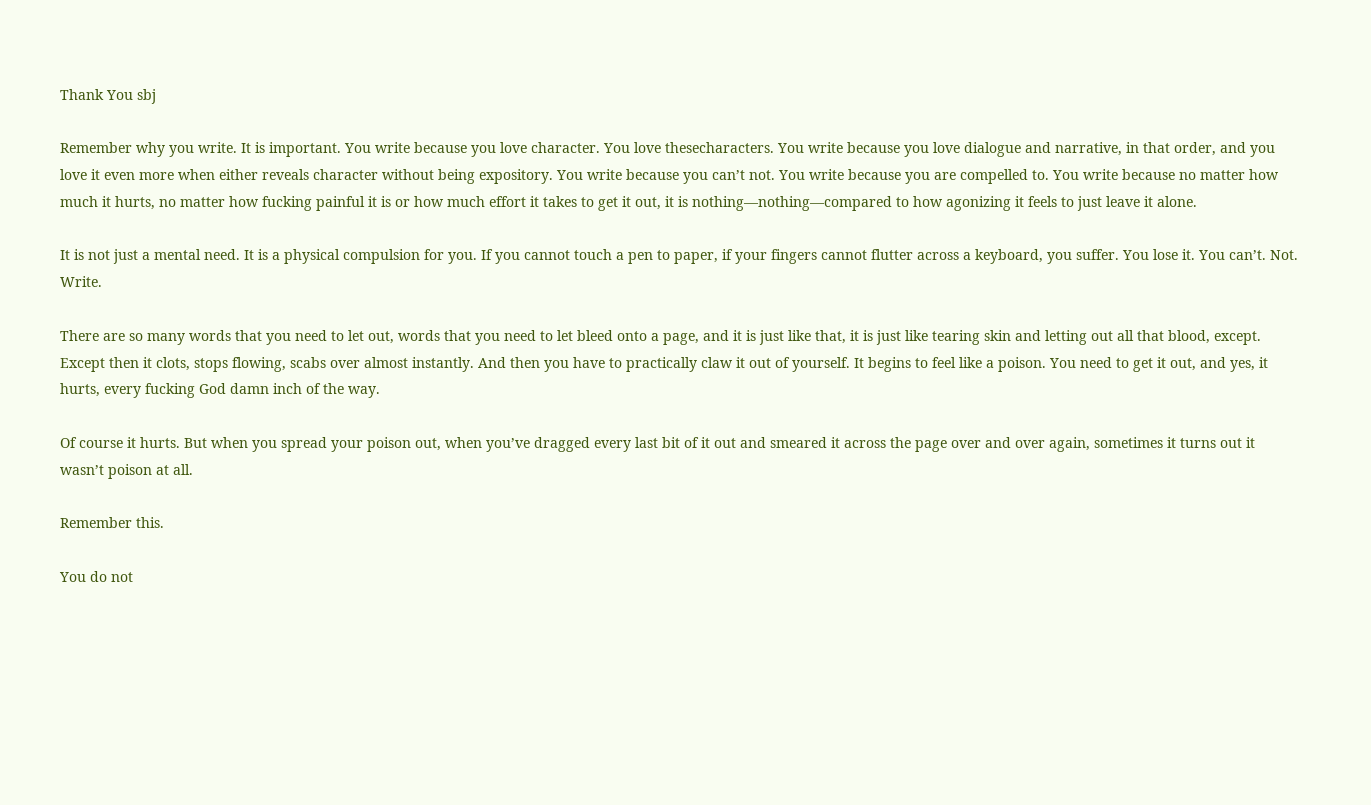Thank You sbj

Remember why you write. It is important. You write because you love character. You love thesecharacters. You write because you love dialogue and narrative, in that order, and you love it even more when either reveals character without being expository. You write because you can’t not. You write because you are compelled to. You write because no matter how much it hurts, no matter how fucking painful it is or how much effort it takes to get it out, it is nothing—nothing—compared to how agonizing it feels to just leave it alone.

It is not just a mental need. It is a physical compulsion for you. If you cannot touch a pen to paper, if your fingers cannot flutter across a keyboard, you suffer. You lose it. You can’t. Not. Write.

There are so many words that you need to let out, words that you need to let bleed onto a page, and it is just like that, it is just like tearing skin and letting out all that blood, except. Except then it clots, stops flowing, scabs over almost instantly. And then you have to practically claw it out of yourself. It begins to feel like a poison. You need to get it out, and yes, it hurts, every fucking God damn inch of the way.

Of course it hurts. But when you spread your poison out, when you’ve dragged every last bit of it out and smeared it across the page over and over again, sometimes it turns out it wasn’t poison at all.

Remember this.

You do not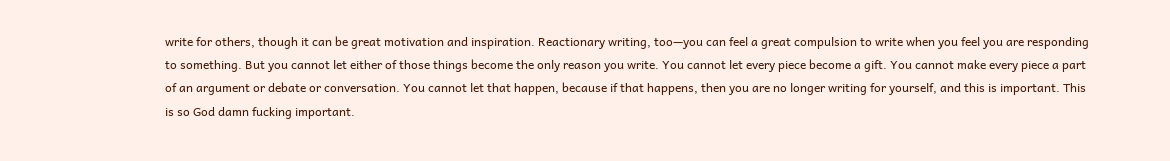write for others, though it can be great motivation and inspiration. Reactionary writing, too—you can feel a great compulsion to write when you feel you are responding to something. But you cannot let either of those things become the only reason you write. You cannot let every piece become a gift. You cannot make every piece a part of an argument or debate or conversation. You cannot let that happen, because if that happens, then you are no longer writing for yourself, and this is important. This is so God damn fucking important.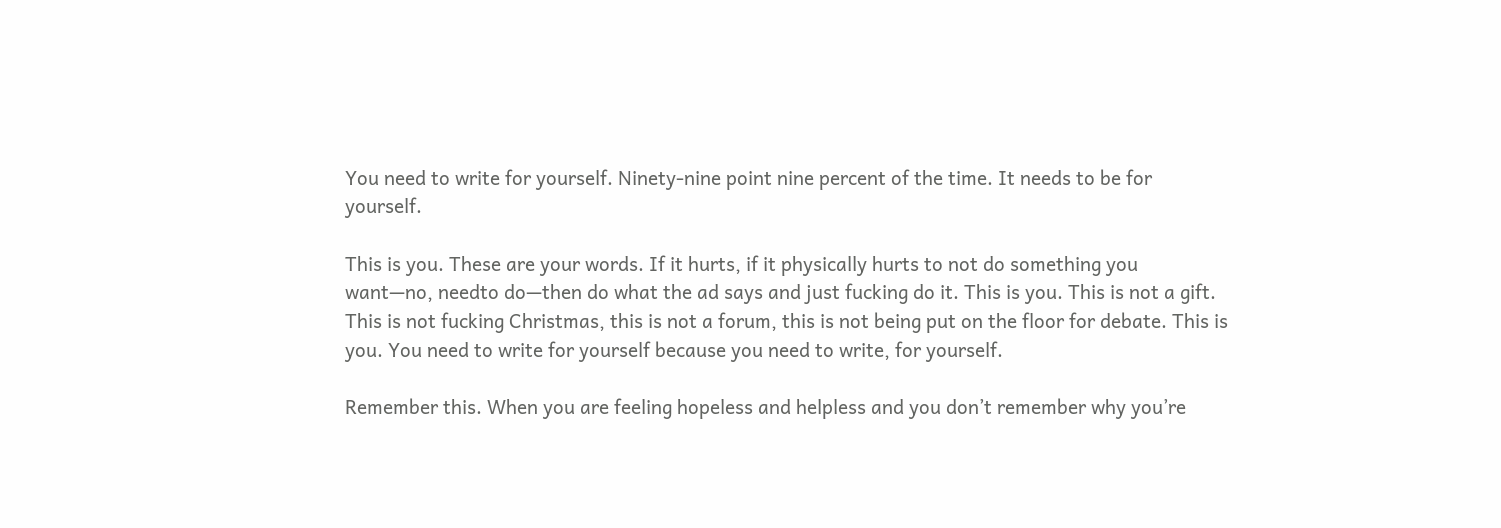You need to write for yourself. Ninety-nine point nine percent of the time. It needs to be for yourself.

This is you. These are your words. If it hurts, if it physically hurts to not do something you want—no, needto do—then do what the ad says and just fucking do it. This is you. This is not a gift. This is not fucking Christmas, this is not a forum, this is not being put on the floor for debate. This is you. You need to write for yourself because you need to write, for yourself.

Remember this. When you are feeling hopeless and helpless and you don’t remember why you’re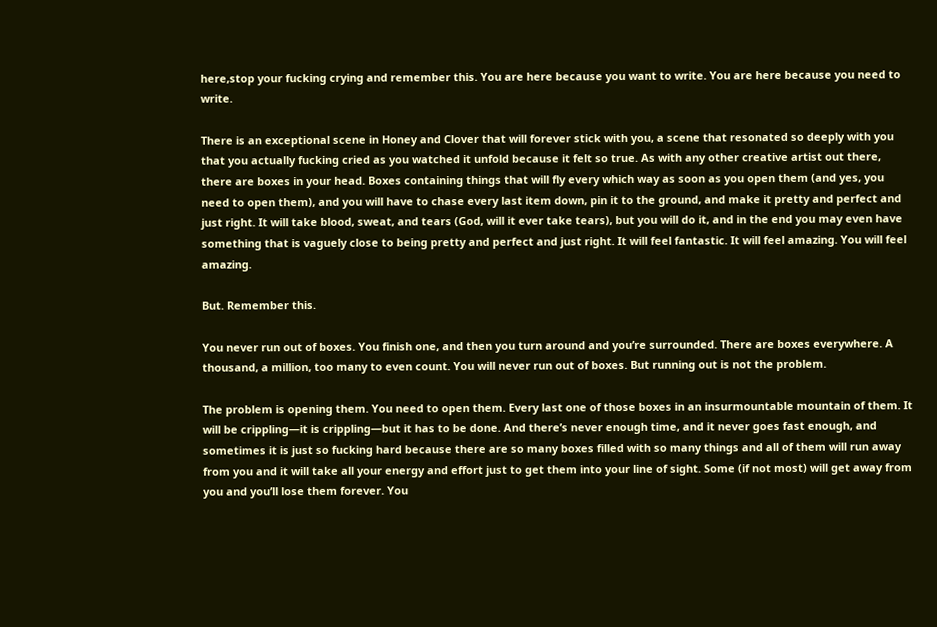here,stop your fucking crying and remember this. You are here because you want to write. You are here because you need to write.

There is an exceptional scene in Honey and Clover that will forever stick with you, a scene that resonated so deeply with you that you actually fucking cried as you watched it unfold because it felt so true. As with any other creative artist out there, there are boxes in your head. Boxes containing things that will fly every which way as soon as you open them (and yes, you need to open them), and you will have to chase every last item down, pin it to the ground, and make it pretty and perfect and just right. It will take blood, sweat, and tears (God, will it ever take tears), but you will do it, and in the end you may even have something that is vaguely close to being pretty and perfect and just right. It will feel fantastic. It will feel amazing. You will feel amazing.

But. Remember this.

You never run out of boxes. You finish one, and then you turn around and you’re surrounded. There are boxes everywhere. A thousand, a million, too many to even count. You will never run out of boxes. But running out is not the problem.

The problem is opening them. You need to open them. Every last one of those boxes in an insurmountable mountain of them. It will be crippling—it is crippling—but it has to be done. And there’s never enough time, and it never goes fast enough, and sometimes it is just so fucking hard because there are so many boxes filled with so many things and all of them will run away from you and it will take all your energy and effort just to get them into your line of sight. Some (if not most) will get away from you and you’ll lose them forever. You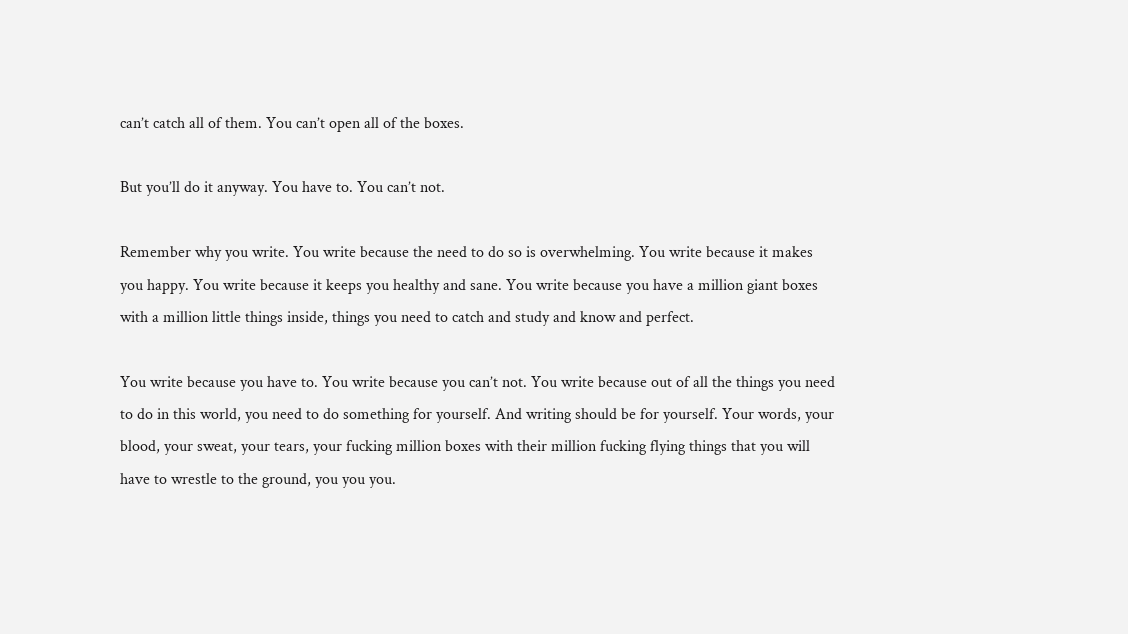can’t catch all of them. You can’t open all of the boxes.

But you’ll do it anyway. You have to. You can’t not.

Remember why you write. You write because the need to do so is overwhelming. You write because it makes you happy. You write because it keeps you healthy and sane. You write because you have a million giant boxes with a million little things inside, things you need to catch and study and know and perfect.

You write because you have to. You write because you can’t not. You write because out of all the things you need to do in this world, you need to do something for yourself. And writing should be for yourself. Your words, your blood, your sweat, your tears, your fucking million boxes with their million fucking flying things that you will have to wrestle to the ground, you you you.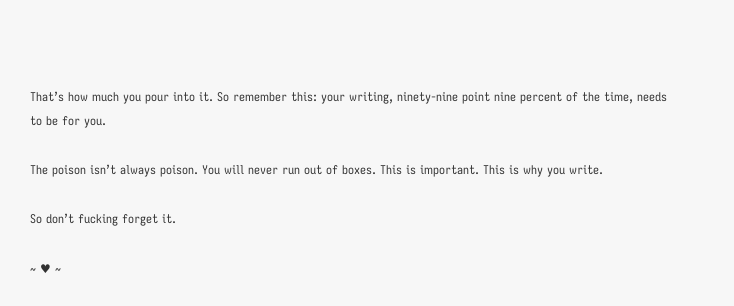That’s how much you pour into it. So remember this: your writing, ninety-nine point nine percent of the time, needs to be for you.

The poison isn’t always poison. You will never run out of boxes. This is important. This is why you write.

So don’t fucking forget it.

~ ♥ ~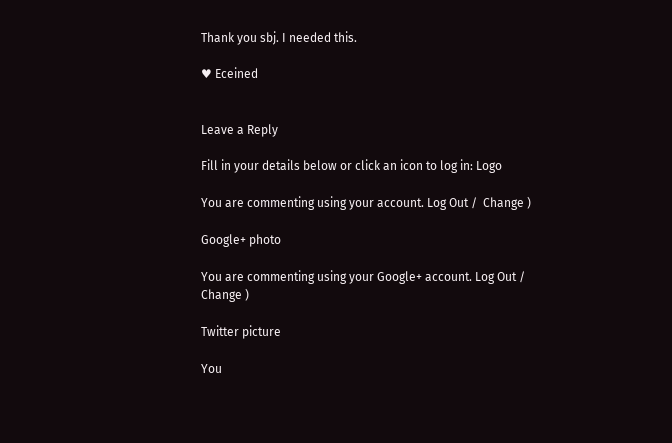Thank you sbj. I needed this.

♥ Eceined


Leave a Reply

Fill in your details below or click an icon to log in: Logo

You are commenting using your account. Log Out /  Change )

Google+ photo

You are commenting using your Google+ account. Log Out /  Change )

Twitter picture

You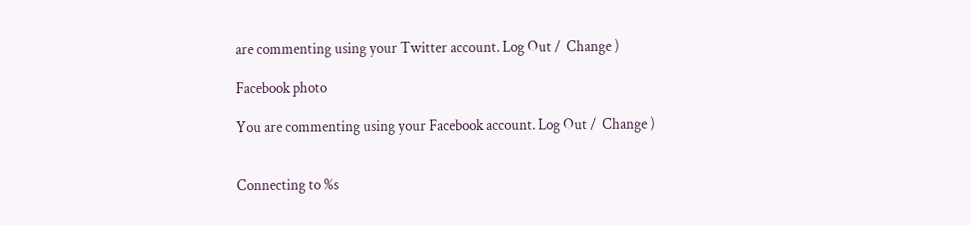are commenting using your Twitter account. Log Out /  Change )

Facebook photo

You are commenting using your Facebook account. Log Out /  Change )


Connecting to %s